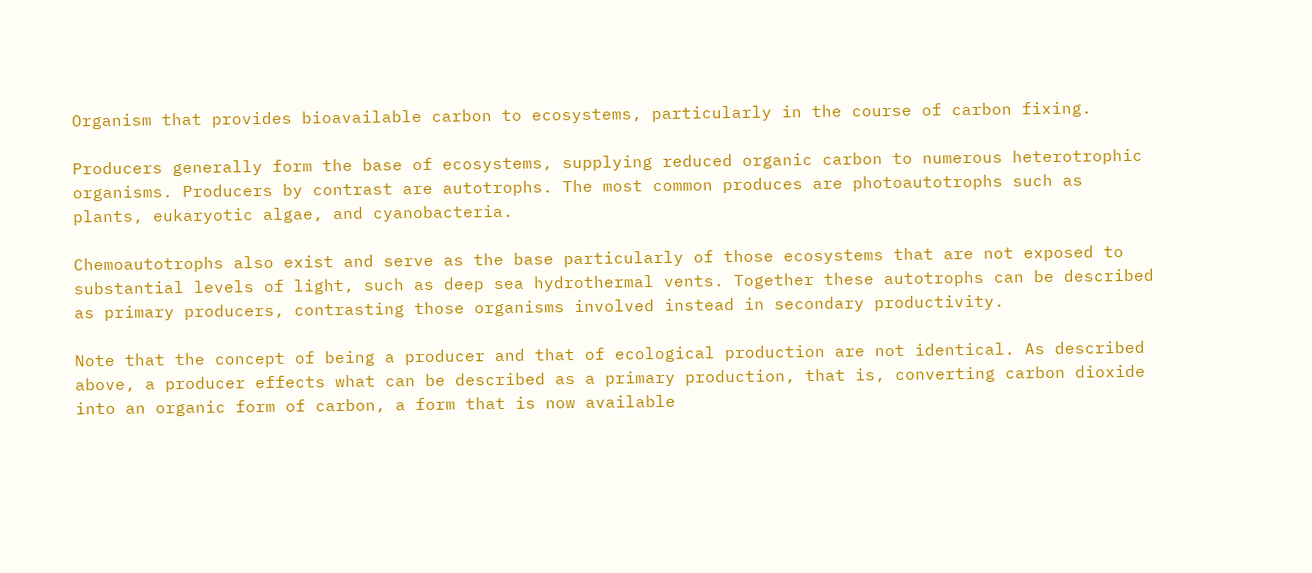Organism that provides bioavailable carbon to ecosystems, particularly in the course of carbon fixing.

Producers generally form the base of ecosystems, supplying reduced organic carbon to numerous heterotrophic organisms. Producers by contrast are autotrophs. The most common produces are photoautotrophs such as plants, eukaryotic algae, and cyanobacteria.

Chemoautotrophs also exist and serve as the base particularly of those ecosystems that are not exposed to substantial levels of light, such as deep sea hydrothermal vents. Together these autotrophs can be described as primary producers, contrasting those organisms involved instead in secondary productivity.

Note that the concept of being a producer and that of ecological production are not identical. As described above, a producer effects what can be described as a primary production, that is, converting carbon dioxide into an organic form of carbon, a form that is now available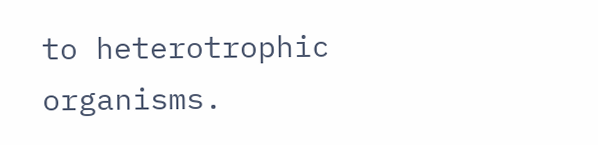to heterotrophic organisms.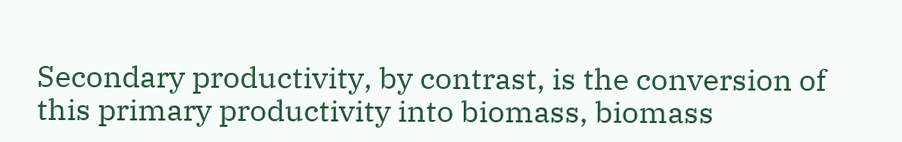Secondary productivity, by contrast, is the conversion of this primary productivity into biomass, biomass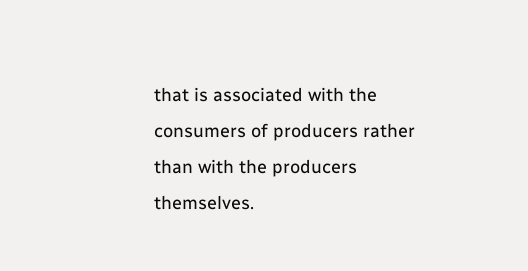that is associated with the consumers of producers rather than with the producers themselves.